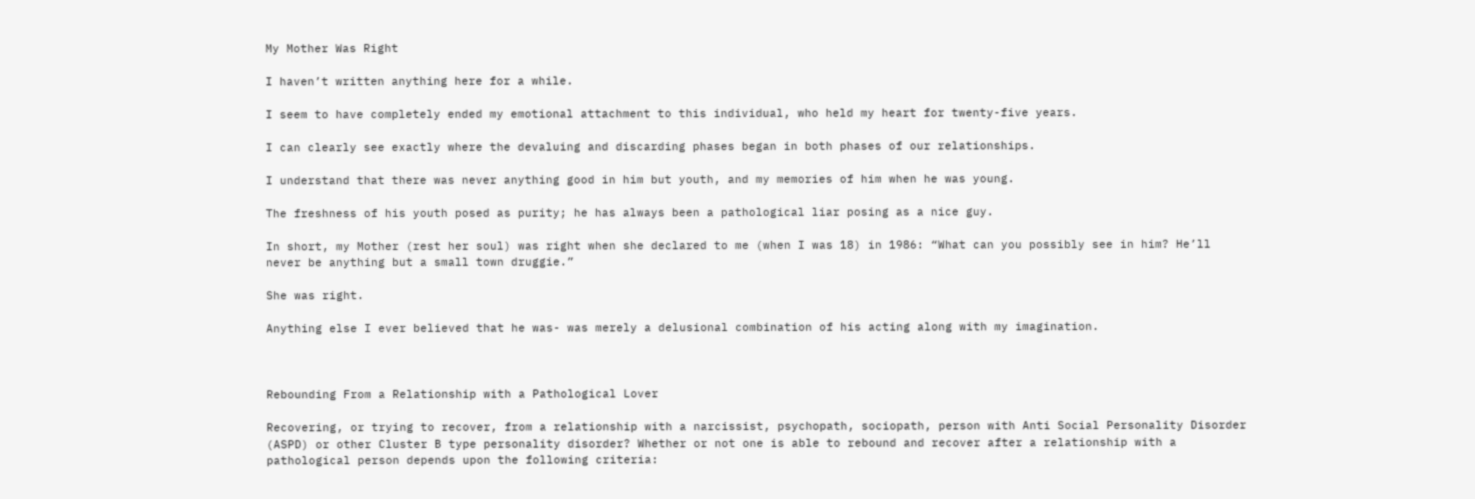My Mother Was Right

I haven’t written anything here for a while.

I seem to have completely ended my emotional attachment to this individual, who held my heart for twenty-five years.

I can clearly see exactly where the devaluing and discarding phases began in both phases of our relationships.

I understand that there was never anything good in him but youth, and my memories of him when he was young.

The freshness of his youth posed as purity; he has always been a pathological liar posing as a nice guy.

In short, my Mother (rest her soul) was right when she declared to me (when I was 18) in 1986: “What can you possibly see in him? He’ll never be anything but a small town druggie.”

She was right.

Anything else I ever believed that he was- was merely a delusional combination of his acting along with my imagination.



Rebounding From a Relationship with a Pathological Lover

Recovering, or trying to recover, from a relationship with a narcissist, psychopath, sociopath, person with Anti Social Personality Disorder (ASPD) or other Cluster B type personality disorder? Whether or not one is able to rebound and recover after a relationship with a pathological person depends upon the following criteria: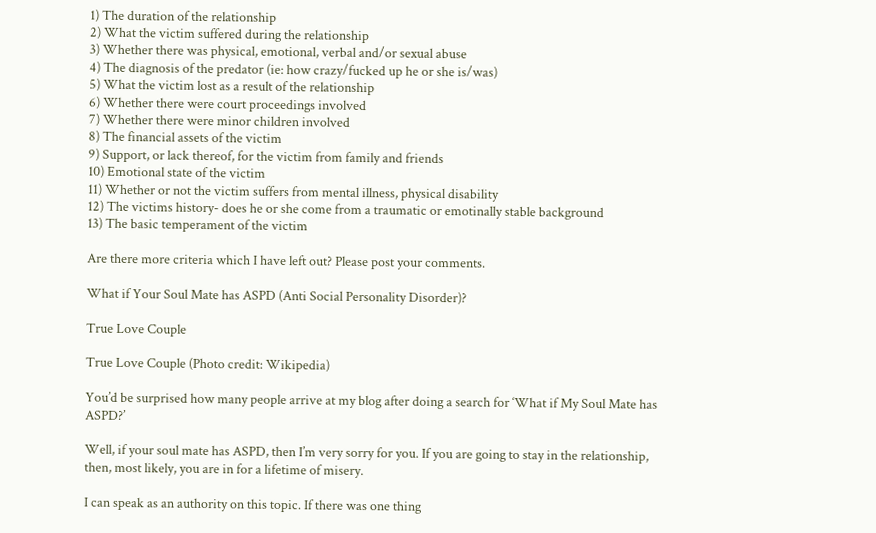1) The duration of the relationship
2) What the victim suffered during the relationship
3) Whether there was physical, emotional, verbal and/or sexual abuse
4) The diagnosis of the predator (ie: how crazy/fucked up he or she is/was)
5) What the victim lost as a result of the relationship
6) Whether there were court proceedings involved
7) Whether there were minor children involved
8) The financial assets of the victim
9) Support, or lack thereof, for the victim from family and friends
10) Emotional state of the victim
11) Whether or not the victim suffers from mental illness, physical disability
12) The victims history- does he or she come from a traumatic or emotinally stable background
13) The basic temperament of the victim

Are there more criteria which I have left out? Please post your comments.

What if Your Soul Mate has ASPD (Anti Social Personality Disorder)?

True Love Couple

True Love Couple (Photo credit: Wikipedia)

You’d be surprised how many people arrive at my blog after doing a search for ‘What if My Soul Mate has ASPD?’

Well, if your soul mate has ASPD, then I’m very sorry for you. If you are going to stay in the relationship, then, most likely, you are in for a lifetime of misery.

I can speak as an authority on this topic. If there was one thing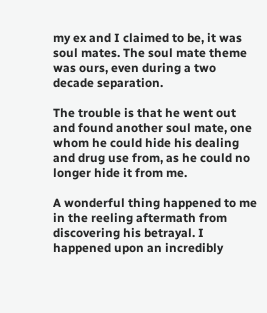my ex and I claimed to be, it was soul mates. The soul mate theme was ours, even during a two decade separation.

The trouble is that he went out and found another soul mate, one whom he could hide his dealing and drug use from, as he could no longer hide it from me.

A wonderful thing happened to me in the reeling aftermath from discovering his betrayal. I happened upon an incredibly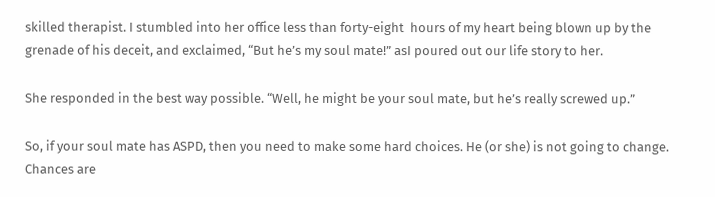skilled therapist. I stumbled into her office less than forty-eight  hours of my heart being blown up by the  grenade of his deceit, and exclaimed, “But he’s my soul mate!” asI poured out our life story to her.

She responded in the best way possible. “Well, he might be your soul mate, but he’s really screwed up.”

So, if your soul mate has ASPD, then you need to make some hard choices. He (or she) is not going to change.  Chances are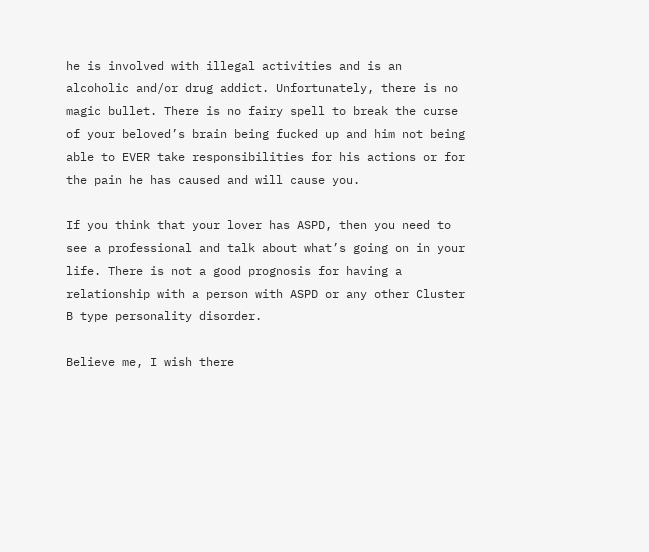he is involved with illegal activities and is an alcoholic and/or drug addict. Unfortunately, there is no magic bullet. There is no fairy spell to break the curse of your beloved’s brain being fucked up and him not being able to EVER take responsibilities for his actions or for the pain he has caused and will cause you.

If you think that your lover has ASPD, then you need to see a professional and talk about what’s going on in your life. There is not a good prognosis for having a relationship with a person with ASPD or any other Cluster B type personality disorder.

Believe me, I wish there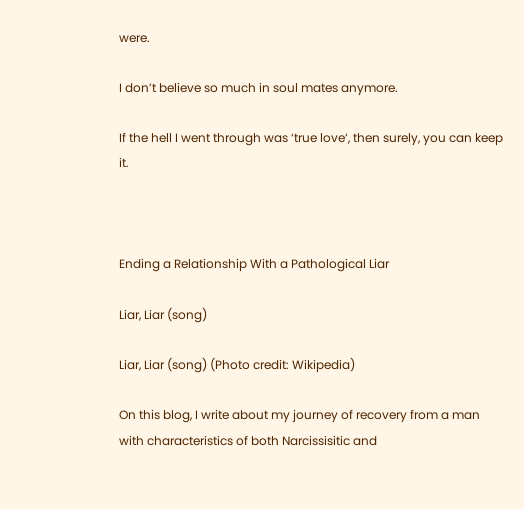were.

I don’t believe so much in soul mates anymore.

If the hell I went through was ‘true love‘, then surely, you can keep it.



Ending a Relationship With a Pathological Liar

Liar, Liar (song)

Liar, Liar (song) (Photo credit: Wikipedia)

On this blog, I write about my journey of recovery from a man with characteristics of both Narcissisitic and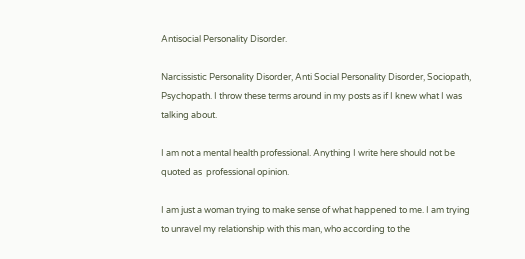Antisocial Personality Disorder.

Narcissistic Personality Disorder, Anti Social Personality Disorder, Sociopath, Psychopath. I throw these terms around in my posts as if I knew what I was talking about.

I am not a mental health professional. Anything I write here should not be quoted as  professional opinion.

I am just a woman trying to make sense of what happened to me. I am trying to unravel my relationship with this man, who according to the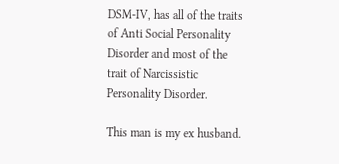DSM-IV, has all of the traits of Anti Social Personality Disorder and most of the trait of Narcissistic Personality Disorder.

This man is my ex husband.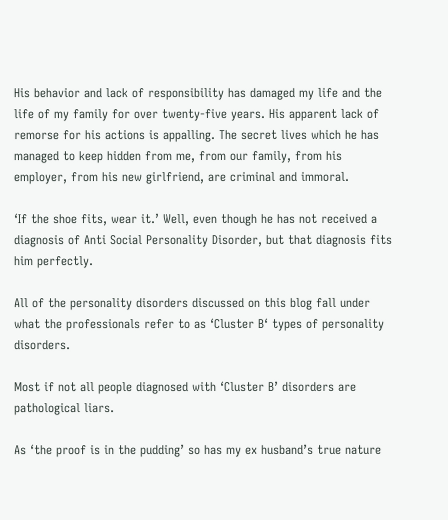His behavior and lack of responsibility has damaged my life and the life of my family for over twenty-five years. His apparent lack of remorse for his actions is appalling. The secret lives which he has managed to keep hidden from me, from our family, from his employer, from his new girlfriend, are criminal and immoral.

‘If the shoe fits, wear it.’ Well, even though he has not received a diagnosis of Anti Social Personality Disorder, but that diagnosis fits him perfectly.

All of the personality disorders discussed on this blog fall under what the professionals refer to as ‘Cluster B‘ types of personality disorders.

Most if not all people diagnosed with ‘Cluster B’ disorders are pathological liars.

As ‘the proof is in the pudding’ so has my ex husband’s true nature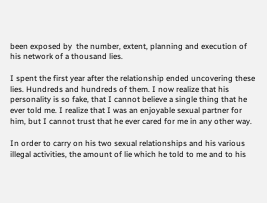been exposed by  the number, extent, planning and execution of his network of a thousand lies.

I spent the first year after the relationship ended uncovering these lies. Hundreds and hundreds of them. I now realize that his personality is so fake, that I cannot believe a single thing that he ever told me. I realize that I was an enjoyable sexual partner for him, but I cannot trust that he ever cared for me in any other way.

In order to carry on his two sexual relationships and his various illegal activities, the amount of lie which he told to me and to his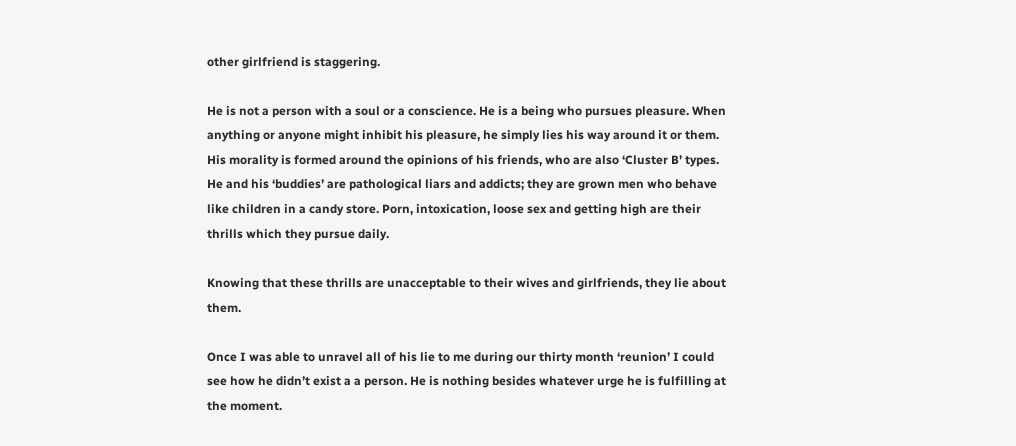other girlfriend is staggering.

He is not a person with a soul or a conscience. He is a being who pursues pleasure. When anything or anyone might inhibit his pleasure, he simply lies his way around it or them. His morality is formed around the opinions of his friends, who are also ‘Cluster B’ types. He and his ‘buddies’ are pathological liars and addicts; they are grown men who behave like children in a candy store. Porn, intoxication, loose sex and getting high are their thrills which they pursue daily.

Knowing that these thrills are unacceptable to their wives and girlfriends, they lie about them.

Once I was able to unravel all of his lie to me during our thirty month ‘reunion’ I could see how he didn’t exist a a person. He is nothing besides whatever urge he is fulfilling at the moment.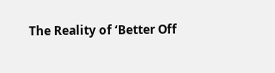The Reality of ‘Better Off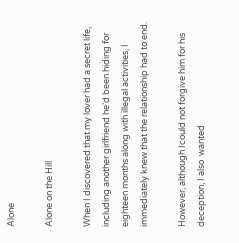Alone

Alone on the Hill

When I discovered that my lover had a secret life, including another girlfriend he’d been hiding for eighteen months along with illegal activities, I immediately knew that the relationship had to end.

However, although Icould not forgive him for his deception, I also  wanted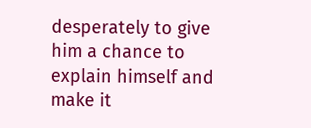desperately to give him a chance to explain himself and make it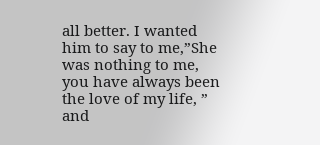all better. I wanted him to say to me,”She was nothing to me, you have always been the love of my life, ” and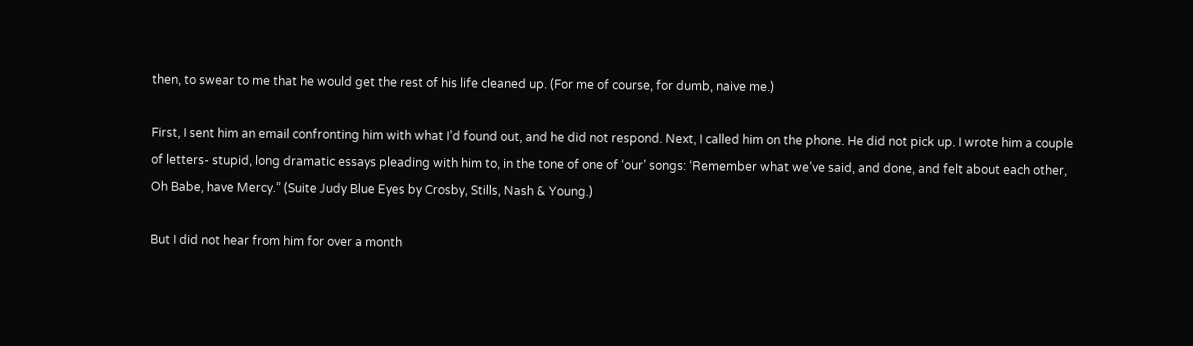then, to swear to me that he would get the rest of his life cleaned up. (For me of course, for dumb, naive me.)

First, I sent him an email confronting him with what I’d found out, and he did not respond. Next, I called him on the phone. He did not pick up. I wrote him a couple of letters- stupid, long dramatic essays pleading with him to, in the tone of one of ‘our’ songs: ‘Remember what we’ve said, and done, and felt about each other, Oh Babe, have Mercy.” (Suite Judy Blue Eyes by Crosby, Stills, Nash & Young.)

But I did not hear from him for over a month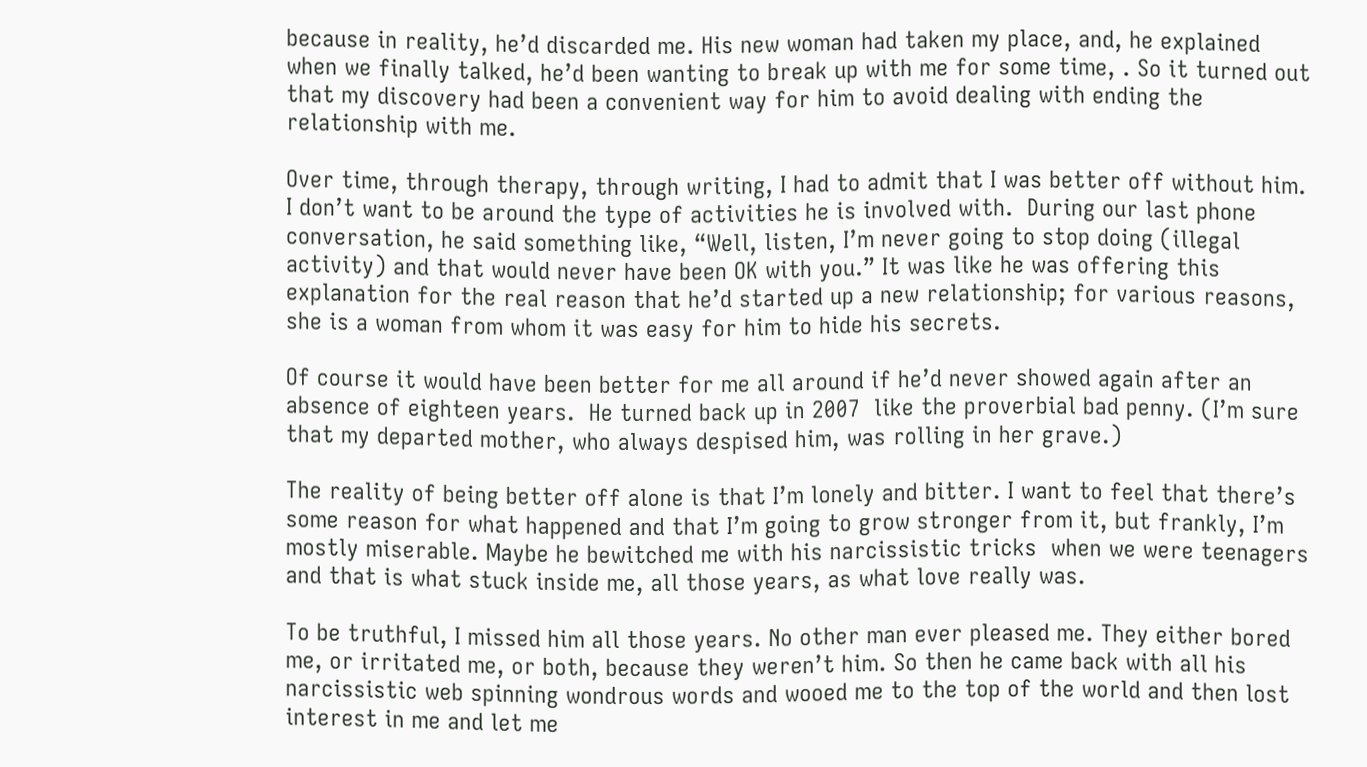because in reality, he’d discarded me. His new woman had taken my place, and, he explained when we finally talked, he’d been wanting to break up with me for some time, . So it turned out that my discovery had been a convenient way for him to avoid dealing with ending the relationship with me.

Over time, through therapy, through writing, I had to admit that I was better off without him. I don’t want to be around the type of activities he is involved with.  During our last phone conversation, he said something like, “Well, listen, I’m never going to stop doing (illegal activity) and that would never have been OK with you.” It was like he was offering this explanation for the real reason that he’d started up a new relationship; for various reasons, she is a woman from whom it was easy for him to hide his secrets.

Of course it would have been better for me all around if he’d never showed again after an absence of eighteen years.  He turned back up in 2007  like the proverbial bad penny. (I’m sure that my departed mother, who always despised him, was rolling in her grave.)

The reality of being better off alone is that I’m lonely and bitter. I want to feel that there’s some reason for what happened and that I’m going to grow stronger from it, but frankly, I’m mostly miserable. Maybe he bewitched me with his narcissistic tricks  when we were teenagers and that is what stuck inside me, all those years, as what love really was.

To be truthful, I missed him all those years. No other man ever pleased me. They either bored me, or irritated me, or both, because they weren’t him. So then he came back with all his narcissistic web spinning wondrous words and wooed me to the top of the world and then lost interest in me and let me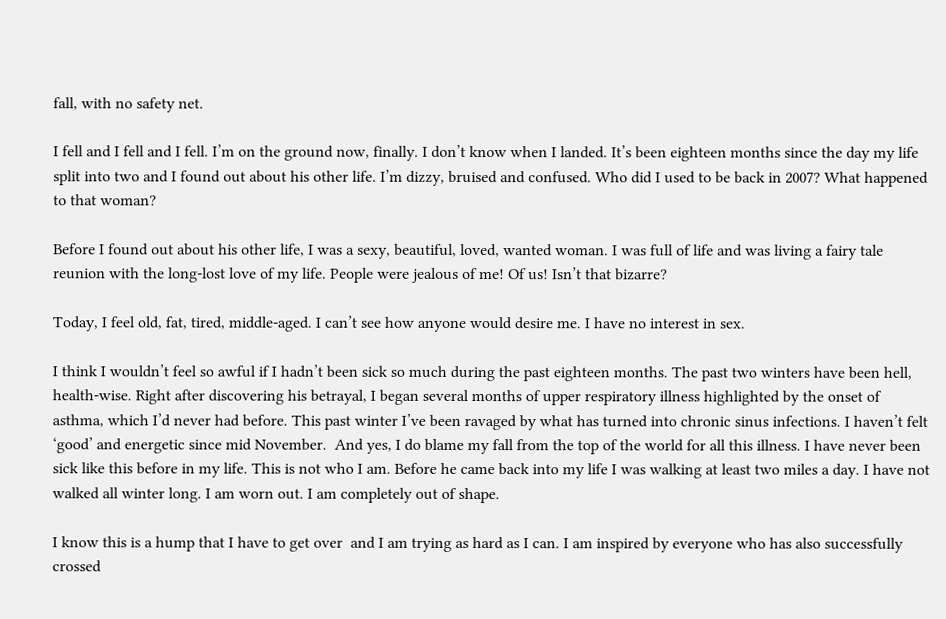fall, with no safety net.

I fell and I fell and I fell. I’m on the ground now, finally. I don’t know when I landed. It’s been eighteen months since the day my life split into two and I found out about his other life. I’m dizzy, bruised and confused. Who did I used to be back in 2007? What happened to that woman?

Before I found out about his other life, I was a sexy, beautiful, loved, wanted woman. I was full of life and was living a fairy tale reunion with the long-lost love of my life. People were jealous of me! Of us! Isn’t that bizarre?

Today, I feel old, fat, tired, middle-aged. I can’t see how anyone would desire me. I have no interest in sex.

I think I wouldn’t feel so awful if I hadn’t been sick so much during the past eighteen months. The past two winters have been hell, health-wise. Right after discovering his betrayal, I began several months of upper respiratory illness highlighted by the onset of asthma, which I’d never had before. This past winter I’ve been ravaged by what has turned into chronic sinus infections. I haven’t felt ‘good’ and energetic since mid November.  And yes, I do blame my fall from the top of the world for all this illness. I have never been sick like this before in my life. This is not who I am. Before he came back into my life I was walking at least two miles a day. I have not walked all winter long. I am worn out. I am completely out of shape.

I know this is a hump that I have to get over  and I am trying as hard as I can. I am inspired by everyone who has also successfully crossed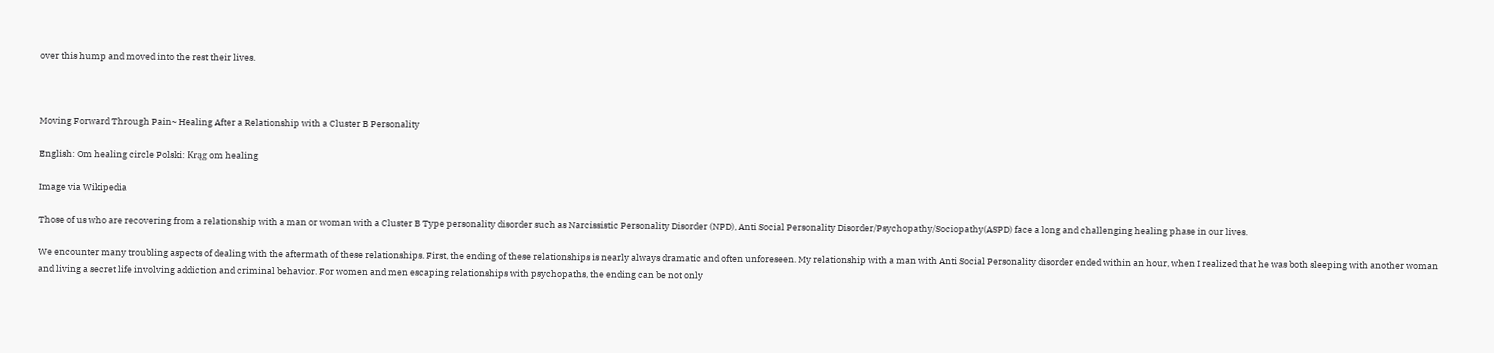over this hump and moved into the rest their lives.



Moving Forward Through Pain~ Healing After a Relationship with a Cluster B Personality

English: Om healing circle Polski: Krąg om healing

Image via Wikipedia

Those of us who are recovering from a relationship with a man or woman with a Cluster B Type personality disorder such as Narcissistic Personality Disorder (NPD), Anti Social Personality Disorder/Psychopathy/Sociopathy(ASPD) face a long and challenging healing phase in our lives.

We encounter many troubling aspects of dealing with the aftermath of these relationships. First, the ending of these relationships is nearly always dramatic and often unforeseen. My relationship with a man with Anti Social Personality disorder ended within an hour, when I realized that he was both sleeping with another woman and living a secret life involving addiction and criminal behavior. For women and men escaping relationships with psychopaths, the ending can be not only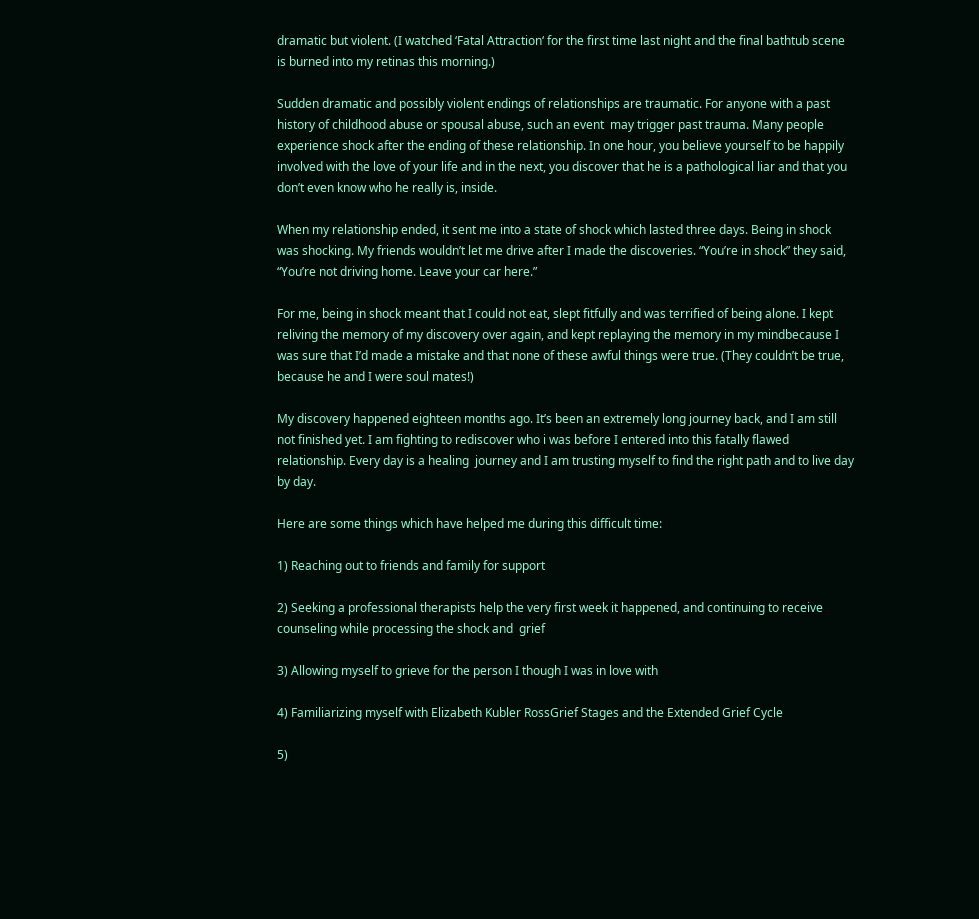dramatic but violent. (I watched ‘Fatal Attraction‘ for the first time last night and the final bathtub scene is burned into my retinas this morning.)

Sudden dramatic and possibly violent endings of relationships are traumatic. For anyone with a past history of childhood abuse or spousal abuse, such an event  may trigger past trauma. Many people experience shock after the ending of these relationship. In one hour, you believe yourself to be happily involved with the love of your life and in the next, you discover that he is a pathological liar and that you don’t even know who he really is, inside.

When my relationship ended, it sent me into a state of shock which lasted three days. Being in shock was shocking. My friends wouldn’t let me drive after I made the discoveries. “You’re in shock” they said, “You’re not driving home. Leave your car here.”

For me, being in shock meant that I could not eat, slept fitfully and was terrified of being alone. I kept reliving the memory of my discovery over again, and kept replaying the memory in my mindbecause I was sure that I’d made a mistake and that none of these awful things were true. (They couldn’t be true, because he and I were soul mates!)

My discovery happened eighteen months ago. It’s been an extremely long journey back, and I am still not finished yet. I am fighting to rediscover who i was before I entered into this fatally flawed relationship. Every day is a healing  journey and I am trusting myself to find the right path and to live day by day.

Here are some things which have helped me during this difficult time:

1) Reaching out to friends and family for support

2) Seeking a professional therapists help the very first week it happened, and continuing to receive counseling while processing the shock and  grief

3) Allowing myself to grieve for the person I though I was in love with

4) Familiarizing myself with Elizabeth Kubler RossGrief Stages and the Extended Grief Cycle

5)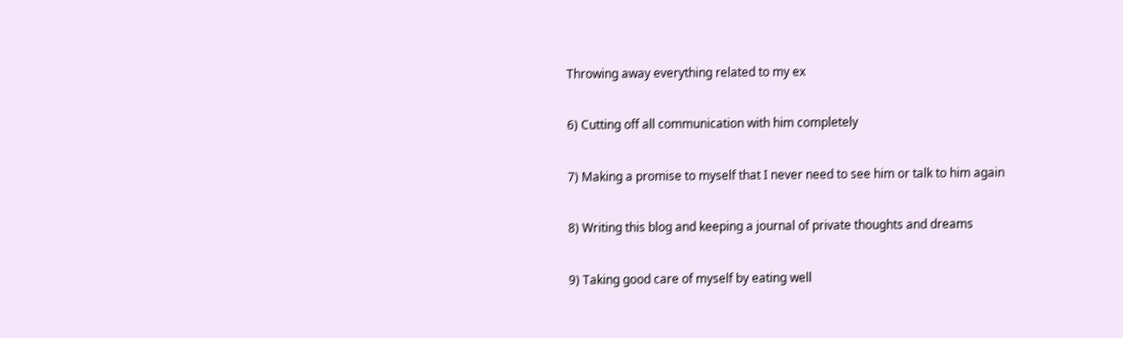Throwing away everything related to my ex

6) Cutting off all communication with him completely

7) Making a promise to myself that I never need to see him or talk to him again

8) Writing this blog and keeping a journal of private thoughts and dreams

9) Taking good care of myself by eating well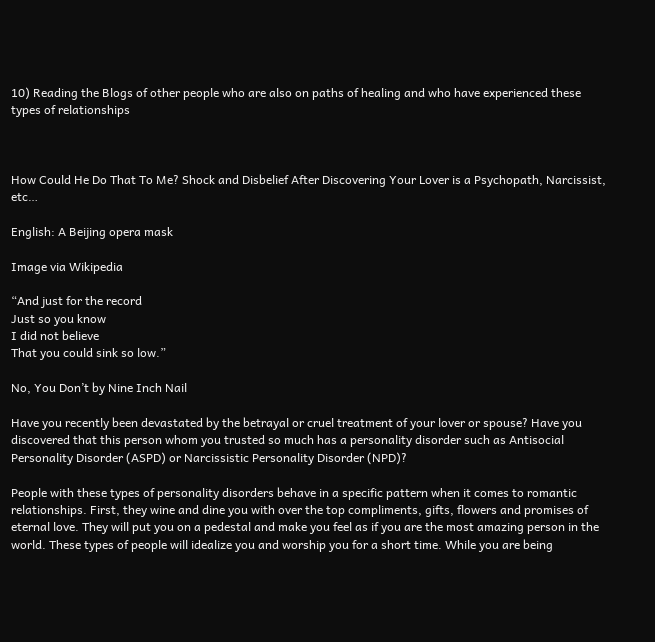10) Reading the Blogs of other people who are also on paths of healing and who have experienced these types of relationships



How Could He Do That To Me? Shock and Disbelief After Discovering Your Lover is a Psychopath, Narcissist, etc…

English: A Beijing opera mask

Image via Wikipedia

“And just for the record
Just so you know
I did not believe
That you could sink so low.”

No, You Don’t by Nine Inch Nail

Have you recently been devastated by the betrayal or cruel treatment of your lover or spouse? Have you discovered that this person whom you trusted so much has a personality disorder such as Antisocial Personality Disorder (ASPD) or Narcissistic Personality Disorder (NPD)?

People with these types of personality disorders behave in a specific pattern when it comes to romantic relationships. First, they wine and dine you with over the top compliments, gifts, flowers and promises of eternal love. They will put you on a pedestal and make you feel as if you are the most amazing person in the world. These types of people will idealize you and worship you for a short time. While you are being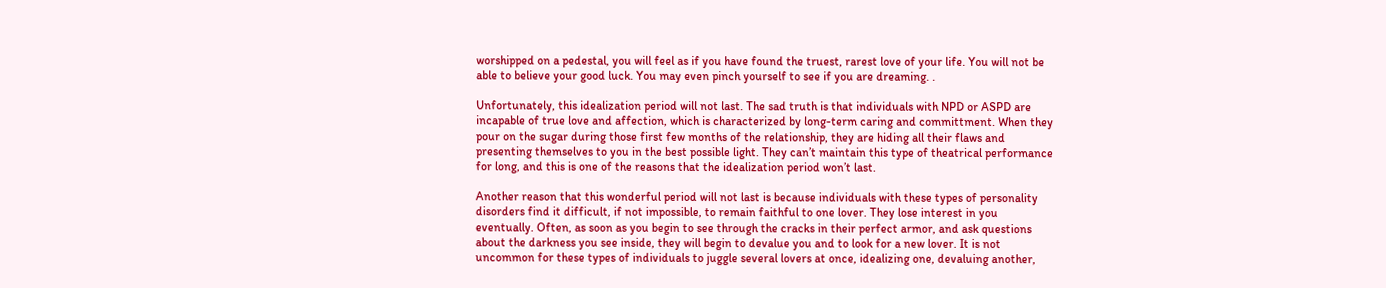worshipped on a pedestal, you will feel as if you have found the truest, rarest love of your life. You will not be able to believe your good luck. You may even pinch yourself to see if you are dreaming. .

Unfortunately, this idealization period will not last. The sad truth is that individuals with NPD or ASPD are incapable of true love and affection, which is characterized by long-term caring and committment. When they pour on the sugar during those first few months of the relationship, they are hiding all their flaws and presenting themselves to you in the best possible light. They can’t maintain this type of theatrical performance for long, and this is one of the reasons that the idealization period won’t last.

Another reason that this wonderful period will not last is because individuals with these types of personality disorders find it difficult, if not impossible, to remain faithful to one lover. They lose interest in you eventually. Often, as soon as you begin to see through the cracks in their perfect armor, and ask questions about the darkness you see inside, they will begin to devalue you and to look for a new lover. It is not uncommon for these types of individuals to juggle several lovers at once, idealizing one, devaluing another,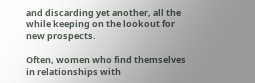and discarding yet another, all the while keeping on the lookout for new prospects.

Often, women who find themselves in relationships with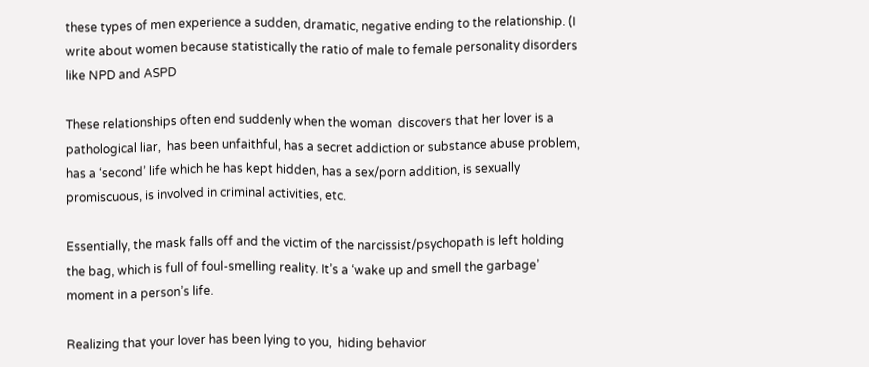these types of men experience a sudden, dramatic, negative ending to the relationship. (I write about women because statistically the ratio of male to female personality disorders like NPD and ASPD

These relationships often end suddenly when the woman  discovers that her lover is a pathological liar,  has been unfaithful, has a secret addiction or substance abuse problem, has a ‘second’ life which he has kept hidden, has a sex/porn addition, is sexually promiscuous, is involved in criminal activities, etc.

Essentially, the mask falls off and the victim of the narcissist/psychopath is left holding the bag, which is full of foul-smelling reality. It’s a ‘wake up and smell the garbage’ moment in a person’s life.

Realizing that your lover has been lying to you,  hiding behavior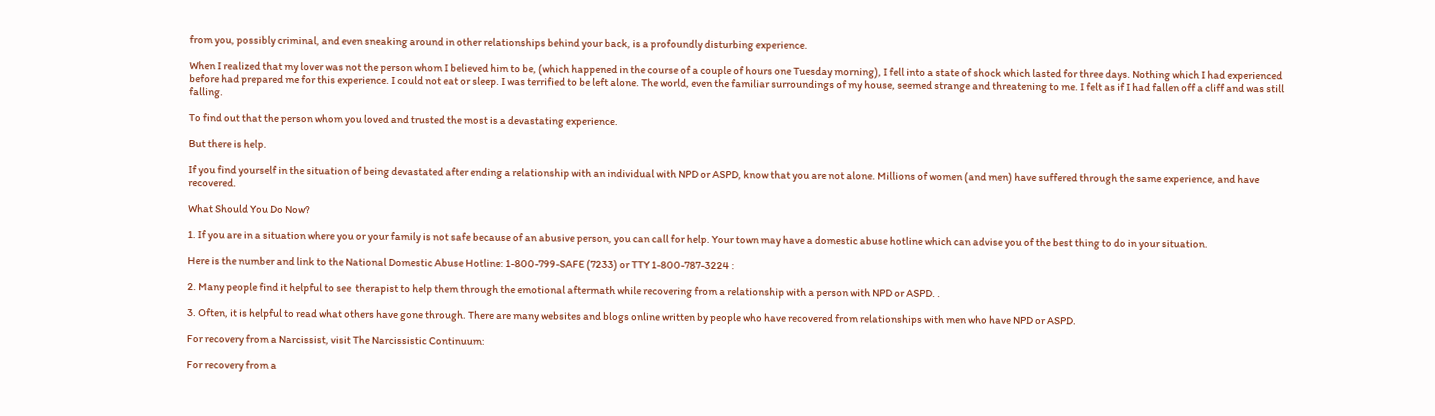from you, possibly criminal, and even sneaking around in other relationships behind your back, is a profoundly disturbing experience.

When I realized that my lover was not the person whom I believed him to be, (which happened in the course of a couple of hours one Tuesday morning), I fell into a state of shock which lasted for three days. Nothing which I had experienced before had prepared me for this experience. I could not eat or sleep. I was terrified to be left alone. The world, even the familiar surroundings of my house, seemed strange and threatening to me. I felt as if I had fallen off a cliff and was still falling.

To find out that the person whom you loved and trusted the most is a devastating experience.

But there is help.

If you find yourself in the situation of being devastated after ending a relationship with an individual with NPD or ASPD, know that you are not alone. Millions of women (and men) have suffered through the same experience, and have recovered.

What Should You Do Now?

1. If you are in a situation where you or your family is not safe because of an abusive person, you can call for help. Your town may have a domestic abuse hotline which can advise you of the best thing to do in your situation.

Here is the number and link to the National Domestic Abuse Hotline: 1-800-799-SAFE (7233) or TTY 1-800-787-3224 :

2. Many people find it helpful to see  therapist to help them through the emotional aftermath while recovering from a relationship with a person with NPD or ASPD. .

3. Often, it is helpful to read what others have gone through. There are many websites and blogs online written by people who have recovered from relationships with men who have NPD or ASPD.

For recovery from a Narcissist, visit The Narcissistic Continuum:

For recovery from a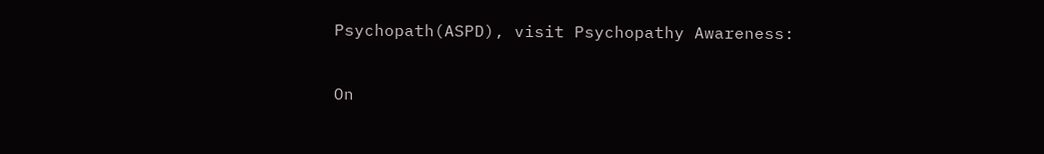Psychopath(ASPD), visit Psychopathy Awareness:

On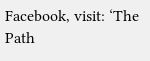Facebook, visit: ‘The Path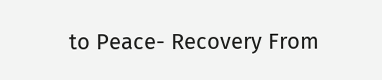to Peace- Recovery From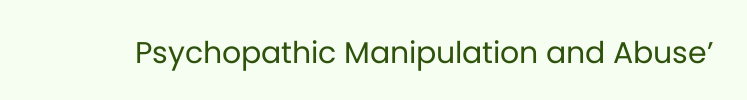Psychopathic Manipulation and Abuse’